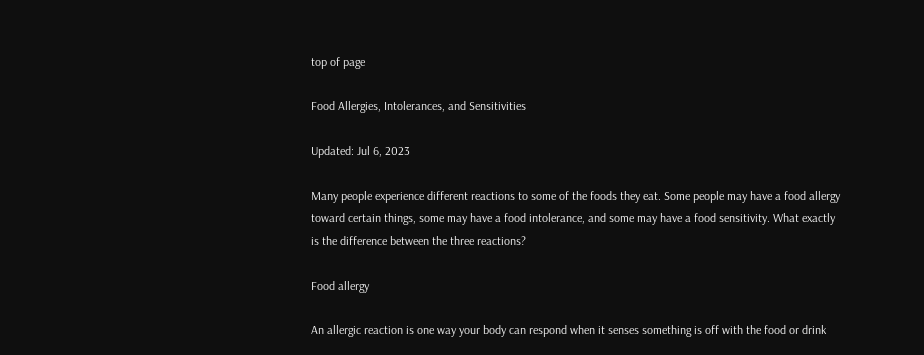top of page

Food Allergies, Intolerances, and Sensitivities

Updated: Jul 6, 2023

Many people experience different reactions to some of the foods they eat. Some people may have a food allergy toward certain things, some may have a food intolerance, and some may have a food sensitivity. What exactly is the difference between the three reactions?

Food allergy

An allergic reaction is one way your body can respond when it senses something is off with the food or drink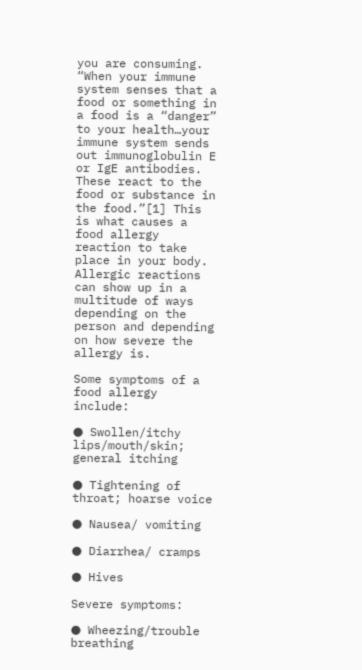you are consuming. “When your immune system senses that a food or something in a food is a “danger” to your health…your immune system sends out immunoglobulin E or IgE antibodies. These react to the food or substance in the food.”[1] This is what causes a food allergy reaction to take place in your body. Allergic reactions can show up in a multitude of ways depending on the person and depending on how severe the allergy is.

Some symptoms of a food allergy include:

● Swollen/itchy lips/mouth/skin; general itching

● Tightening of throat; hoarse voice

● Nausea/ vomiting

● Diarrhea/ cramps

● Hives

Severe symptoms:

● Wheezing/trouble breathing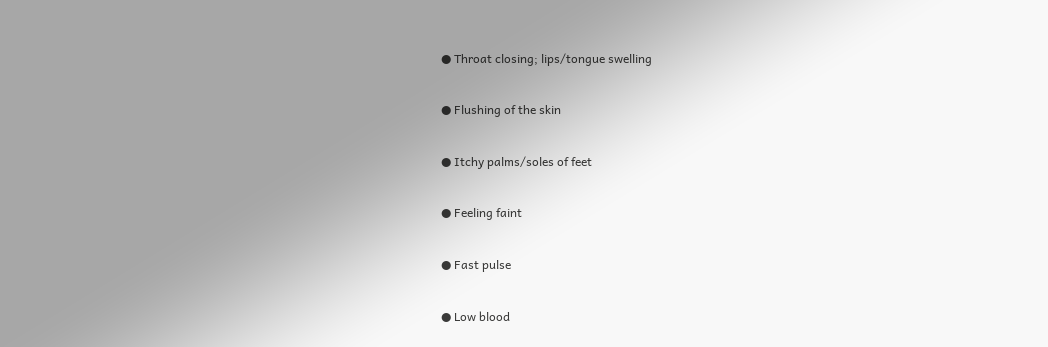● Throat closing; lips/tongue swelling

● Flushing of the skin

● Itchy palms/soles of feet

● Feeling faint

● Fast pulse

● Low blood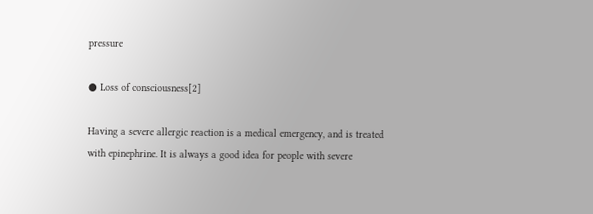pressure

● Loss of consciousness[2]

Having a severe allergic reaction is a medical emergency, and is treated with epinephrine. It is always a good idea for people with severe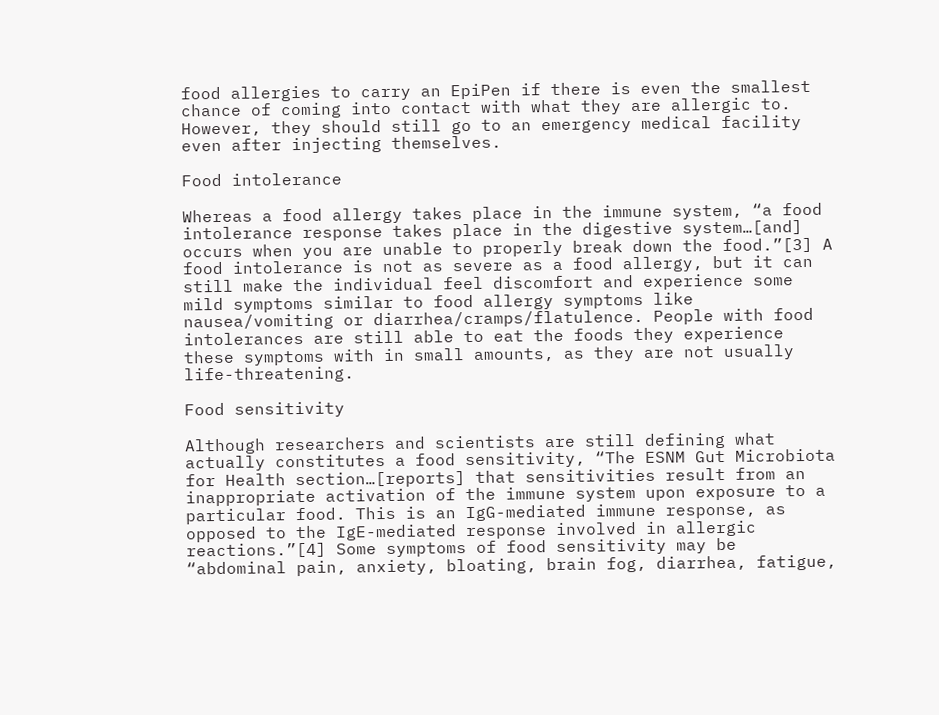food allergies to carry an EpiPen if there is even the smallest chance of coming into contact with what they are allergic to. However, they should still go to an emergency medical facility even after injecting themselves.

Food intolerance

Whereas a food allergy takes place in the immune system, “a food intolerance response takes place in the digestive system…[and] occurs when you are unable to properly break down the food.”[3] A food intolerance is not as severe as a food allergy, but it can still make the individual feel discomfort and experience some mild symptoms similar to food allergy symptoms like nausea/vomiting or diarrhea/cramps/flatulence. People with food intolerances are still able to eat the foods they experience these symptoms with in small amounts, as they are not usually life-threatening.

Food sensitivity

Although researchers and scientists are still defining what actually constitutes a food sensitivity, “The ESNM Gut Microbiota for Health section…[reports] that sensitivities result from an inappropriate activation of the immune system upon exposure to a particular food. This is an IgG-mediated immune response, as opposed to the IgE-mediated response involved in allergic reactions.”[4] Some symptoms of food sensitivity may be “abdominal pain, anxiety, bloating, brain fog, diarrhea, fatigue,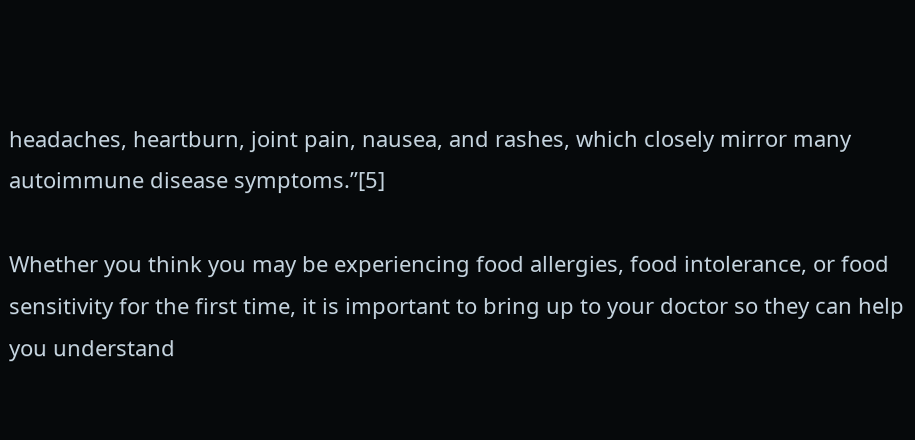headaches, heartburn, joint pain, nausea, and rashes, which closely mirror many autoimmune disease symptoms.”[5]

Whether you think you may be experiencing food allergies, food intolerance, or food sensitivity for the first time, it is important to bring up to your doctor so they can help you understand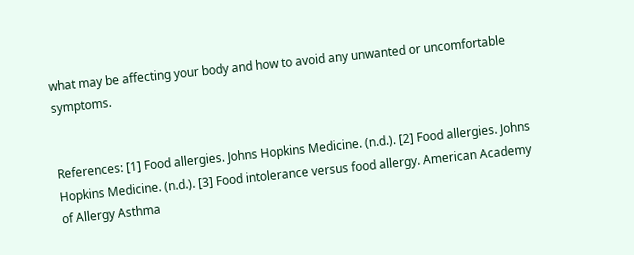what may be affecting your body and how to avoid any unwanted or uncomfortable symptoms.


References: [1] Food allergies. Johns Hopkins Medicine. (n.d.). [2] Food allergies. Johns Hopkins Medicine. (n.d.). [3] Food intolerance versus food allergy. American Academy of Allergy Asthma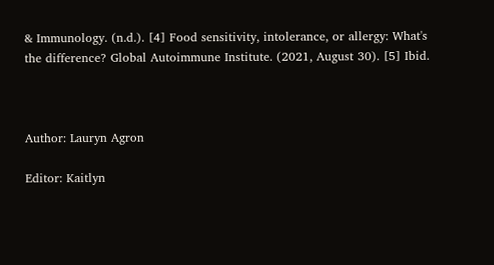& Immunology. (n.d.). [4] Food sensitivity, intolerance, or allergy: What's the difference? Global Autoimmune Institute. (2021, August 30). [5] Ibid.



Author: Lauryn Agron

Editor: Kaitlyn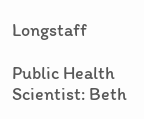Longstaff

Public Health Scientist: Beth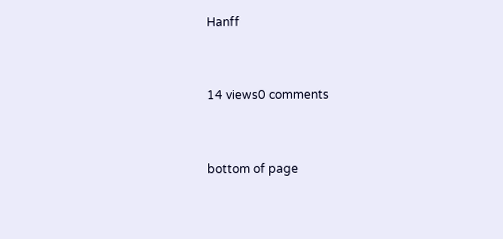Hanff


14 views0 comments


bottom of page